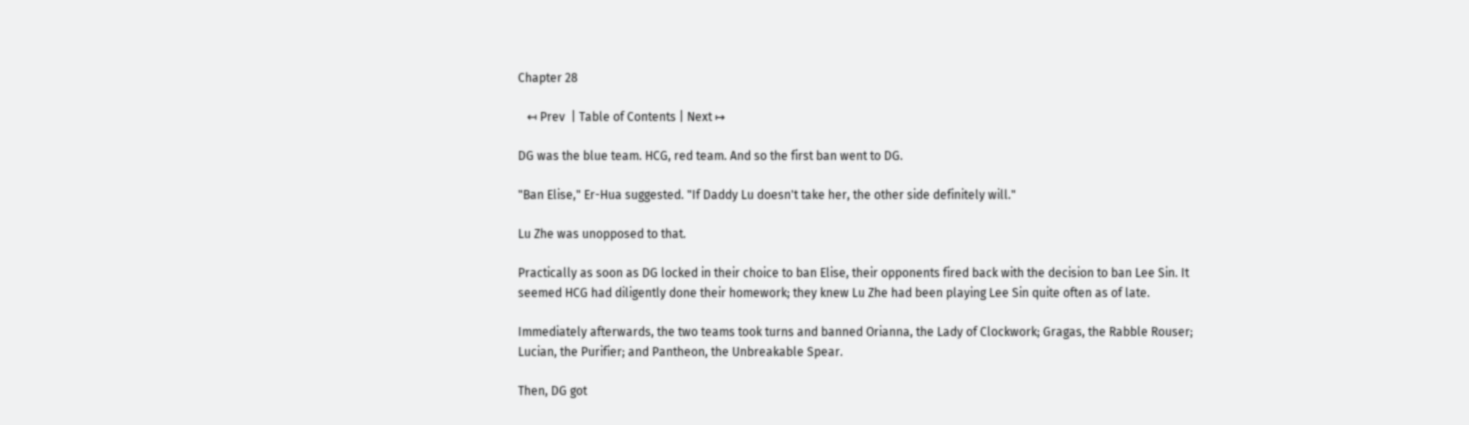Chapter 28

   ↤ Prev  | Table of Contents | Next ↦

DG was the blue team. HCG, red team. And so the first ban went to DG.

"Ban Elise," Er-Hua suggested. "If Daddy Lu doesn't take her, the other side definitely will."

Lu Zhe was unopposed to that.

Practically as soon as DG locked in their choice to ban Elise, their opponents fired back with the decision to ban Lee Sin. It seemed HCG had diligently done their homework; they knew Lu Zhe had been playing Lee Sin quite often as of late.

Immediately afterwards, the two teams took turns and banned Orianna, the Lady of Clockwork; Gragas, the Rabble Rouser; Lucian, the Purifier; and Pantheon, the Unbreakable Spear.

Then, DG got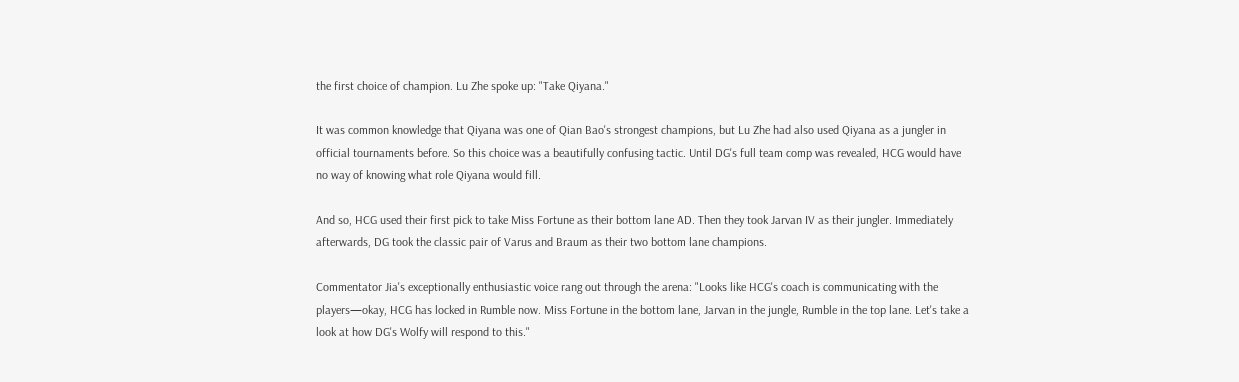the first choice of champion. Lu Zhe spoke up: "Take Qiyana."

It was common knowledge that Qiyana was one of Qian Bao's strongest champions, but Lu Zhe had also used Qiyana as a jungler in official tournaments before. So this choice was a beautifully confusing tactic. Until DG's full team comp was revealed, HCG would have no way of knowing what role Qiyana would fill.

And so, HCG used their first pick to take Miss Fortune as their bottom lane AD. Then they took Jarvan IV as their jungler. Immediately afterwards, DG took the classic pair of Varus and Braum as their two bottom lane champions.

Commentator Jia's exceptionally enthusiastic voice rang out through the arena: "Looks like HCG's coach is communicating with the players—okay, HCG has locked in Rumble now. Miss Fortune in the bottom lane, Jarvan in the jungle, Rumble in the top lane. Let's take a look at how DG's Wolfy will respond to this."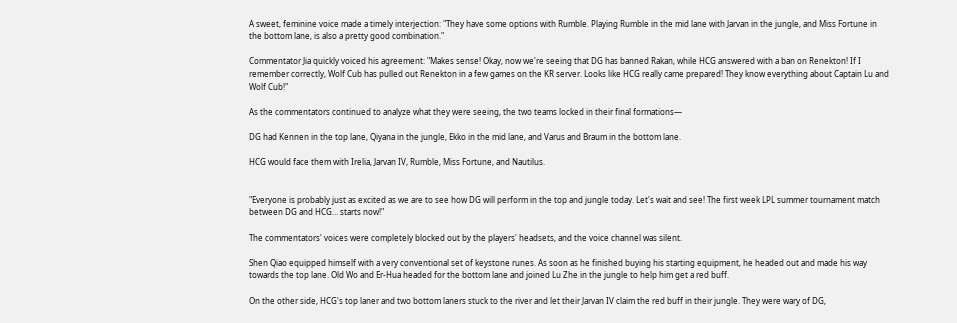A sweet, feminine voice made a timely interjection: "They have some options with Rumble. Playing Rumble in the mid lane with Jarvan in the jungle, and Miss Fortune in the bottom lane, is also a pretty good combination."

Commentator Jia quickly voiced his agreement: "Makes sense! Okay, now we're seeing that DG has banned Rakan, while HCG answered with a ban on Renekton! If I remember correctly, Wolf Cub has pulled out Renekton in a few games on the KR server. Looks like HCG really came prepared! They know everything about Captain Lu and Wolf Cub!"

As the commentators continued to analyze what they were seeing, the two teams locked in their final formations—

DG had Kennen in the top lane, Qiyana in the jungle, Ekko in the mid lane, and Varus and Braum in the bottom lane.

HCG would face them with Irelia, Jarvan IV, Rumble, Miss Fortune, and Nautilus.


"Everyone is probably just as excited as we are to see how DG will perform in the top and jungle today. Let's wait and see! The first week LPL summer tournament match between DG and HCG… starts now!"

The commentators' voices were completely blocked out by the players' headsets, and the voice channel was silent.

Shen Qiao equipped himself with a very conventional set of keystone runes. As soon as he finished buying his starting equipment, he headed out and made his way towards the top lane. Old Wo and Er-Hua headed for the bottom lane and joined Lu Zhe in the jungle to help him get a red buff.

On the other side, HCG's top laner and two bottom laners stuck to the river and let their Jarvan IV claim the red buff in their jungle. They were wary of DG,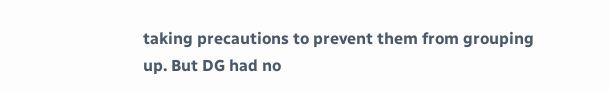taking precautions to prevent them from grouping up. But DG had no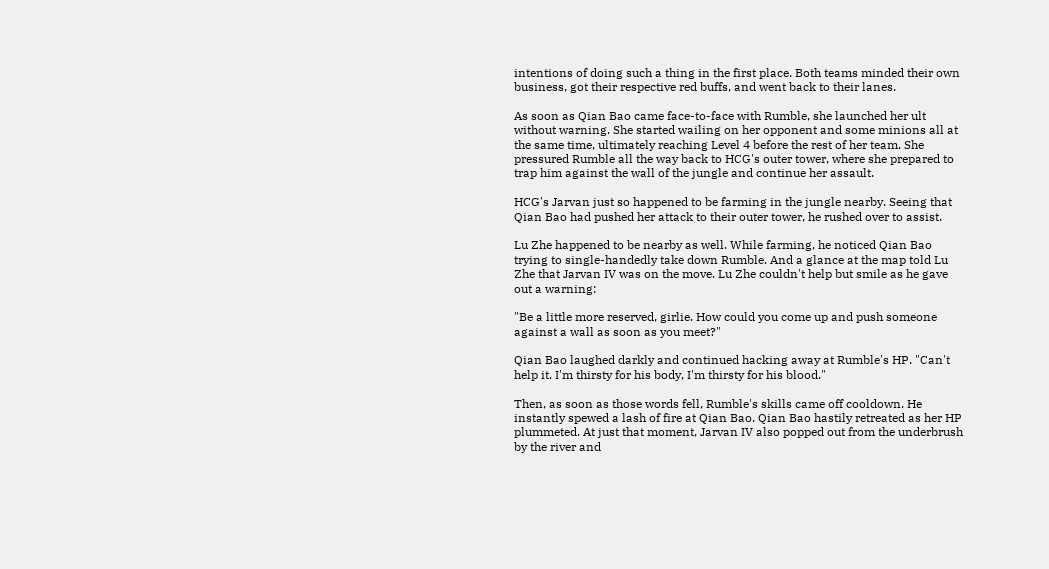intentions of doing such a thing in the first place. Both teams minded their own business, got their respective red buffs, and went back to their lanes.

As soon as Qian Bao came face-to-face with Rumble, she launched her ult without warning. She started wailing on her opponent and some minions all at the same time, ultimately reaching Level 4 before the rest of her team. She pressured Rumble all the way back to HCG's outer tower, where she prepared to trap him against the wall of the jungle and continue her assault.

HCG's Jarvan just so happened to be farming in the jungle nearby. Seeing that Qian Bao had pushed her attack to their outer tower, he rushed over to assist.

Lu Zhe happened to be nearby as well. While farming, he noticed Qian Bao trying to single-handedly take down Rumble. And a glance at the map told Lu Zhe that Jarvan IV was on the move. Lu Zhe couldn't help but smile as he gave out a warning:

"Be a little more reserved, girlie. How could you come up and push someone against a wall as soon as you meet?"

Qian Bao laughed darkly and continued hacking away at Rumble's HP. "Can't help it. I'm thirsty for his body, I'm thirsty for his blood."

Then, as soon as those words fell, Rumble's skills came off cooldown. He instantly spewed a lash of fire at Qian Bao. Qian Bao hastily retreated as her HP plummeted. At just that moment, Jarvan IV also popped out from the underbrush by the river and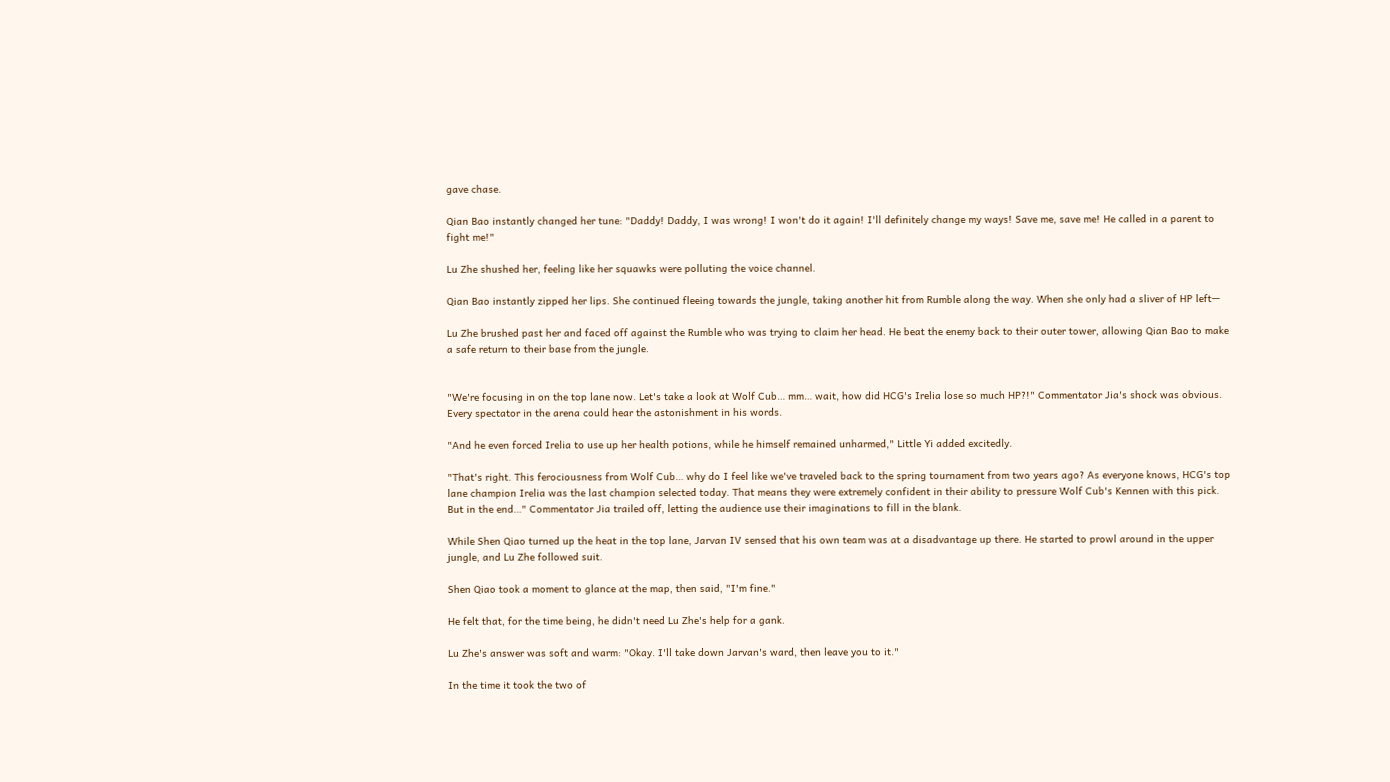gave chase.

Qian Bao instantly changed her tune: "Daddy! Daddy, I was wrong! I won't do it again! I'll definitely change my ways! Save me, save me! He called in a parent to fight me!"

Lu Zhe shushed her, feeling like her squawks were polluting the voice channel.

Qian Bao instantly zipped her lips. She continued fleeing towards the jungle, taking another hit from Rumble along the way. When she only had a sliver of HP left—

Lu Zhe brushed past her and faced off against the Rumble who was trying to claim her head. He beat the enemy back to their outer tower, allowing Qian Bao to make a safe return to their base from the jungle.


"We're focusing in on the top lane now. Let's take a look at Wolf Cub… mm… wait, how did HCG's Irelia lose so much HP?!" Commentator Jia's shock was obvious. Every spectator in the arena could hear the astonishment in his words.

"And he even forced Irelia to use up her health potions, while he himself remained unharmed," Little Yi added excitedly.

"That's right. This ferociousness from Wolf Cub… why do I feel like we've traveled back to the spring tournament from two years ago? As everyone knows, HCG's top lane champion Irelia was the last champion selected today. That means they were extremely confident in their ability to pressure Wolf Cub's Kennen with this pick. But in the end…" Commentator Jia trailed off, letting the audience use their imaginations to fill in the blank.

While Shen Qiao turned up the heat in the top lane, Jarvan IV sensed that his own team was at a disadvantage up there. He started to prowl around in the upper jungle, and Lu Zhe followed suit.

Shen Qiao took a moment to glance at the map, then said, "I'm fine."

He felt that, for the time being, he didn't need Lu Zhe's help for a gank.

Lu Zhe's answer was soft and warm: "Okay. I'll take down Jarvan's ward, then leave you to it."

In the time it took the two of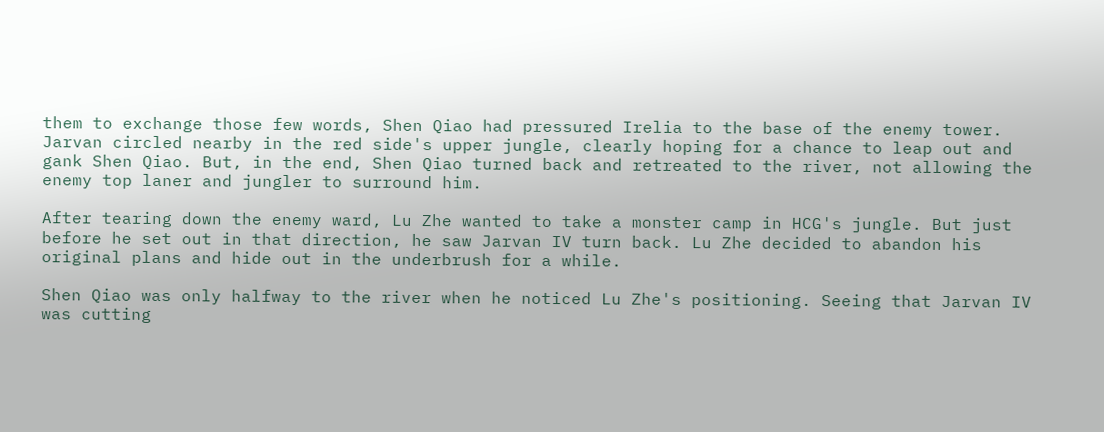them to exchange those few words, Shen Qiao had pressured Irelia to the base of the enemy tower. Jarvan circled nearby in the red side's upper jungle, clearly hoping for a chance to leap out and gank Shen Qiao. But, in the end, Shen Qiao turned back and retreated to the river, not allowing the enemy top laner and jungler to surround him.

After tearing down the enemy ward, Lu Zhe wanted to take a monster camp in HCG's jungle. But just before he set out in that direction, he saw Jarvan IV turn back. Lu Zhe decided to abandon his original plans and hide out in the underbrush for a while.

Shen Qiao was only halfway to the river when he noticed Lu Zhe's positioning. Seeing that Jarvan IV was cutting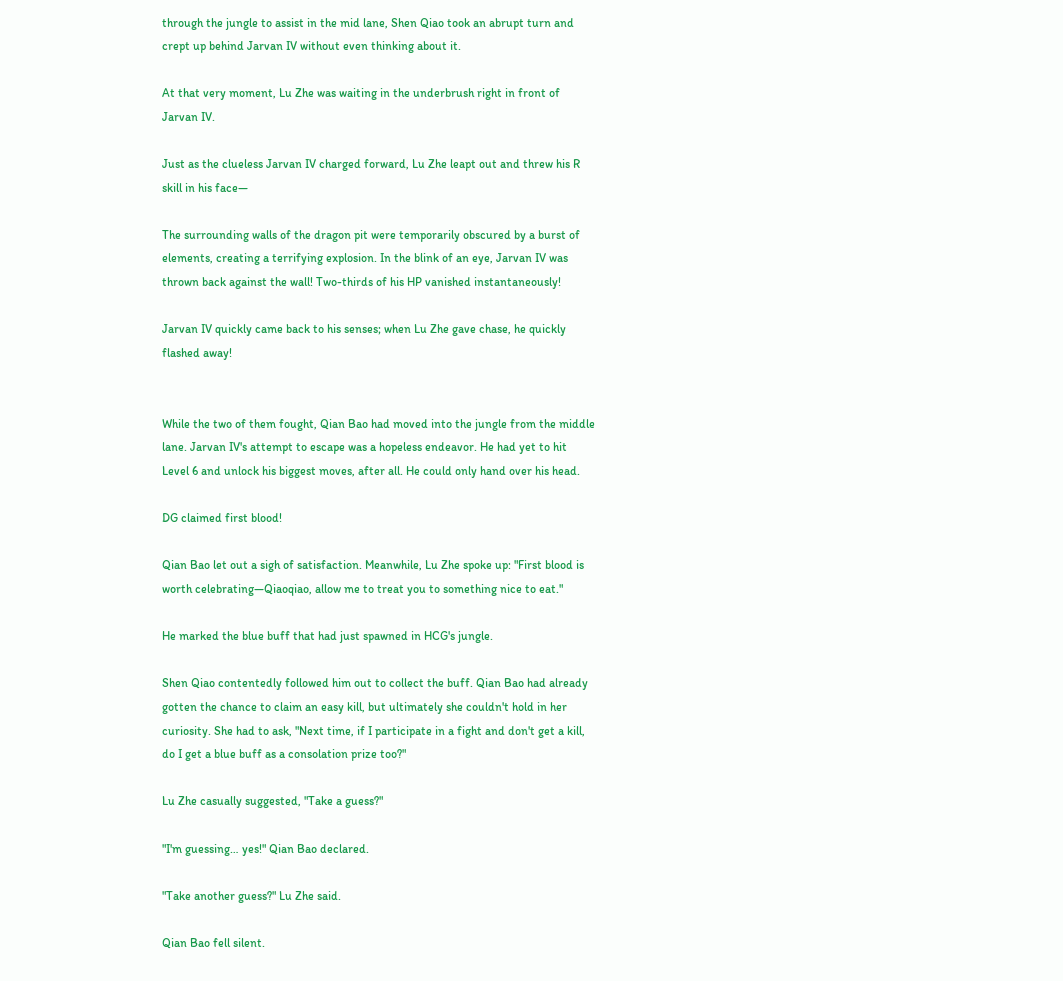through the jungle to assist in the mid lane, Shen Qiao took an abrupt turn and crept up behind Jarvan IV without even thinking about it.

At that very moment, Lu Zhe was waiting in the underbrush right in front of Jarvan IV.

Just as the clueless Jarvan IV charged forward, Lu Zhe leapt out and threw his R skill in his face—

The surrounding walls of the dragon pit were temporarily obscured by a burst of elements, creating a terrifying explosion. In the blink of an eye, Jarvan IV was thrown back against the wall! Two-thirds of his HP vanished instantaneously!

Jarvan IV quickly came back to his senses; when Lu Zhe gave chase, he quickly flashed away!


While the two of them fought, Qian Bao had moved into the jungle from the middle lane. Jarvan IV's attempt to escape was a hopeless endeavor. He had yet to hit Level 6 and unlock his biggest moves, after all. He could only hand over his head.

DG claimed first blood!

Qian Bao let out a sigh of satisfaction. Meanwhile, Lu Zhe spoke up: "First blood is worth celebrating—Qiaoqiao, allow me to treat you to something nice to eat."

He marked the blue buff that had just spawned in HCG's jungle.

Shen Qiao contentedly followed him out to collect the buff. Qian Bao had already gotten the chance to claim an easy kill, but ultimately she couldn't hold in her curiosity. She had to ask, "Next time, if I participate in a fight and don't get a kill, do I get a blue buff as a consolation prize too?"

Lu Zhe casually suggested, "Take a guess?"

"I'm guessing… yes!" Qian Bao declared.

"Take another guess?" Lu Zhe said.

Qian Bao fell silent.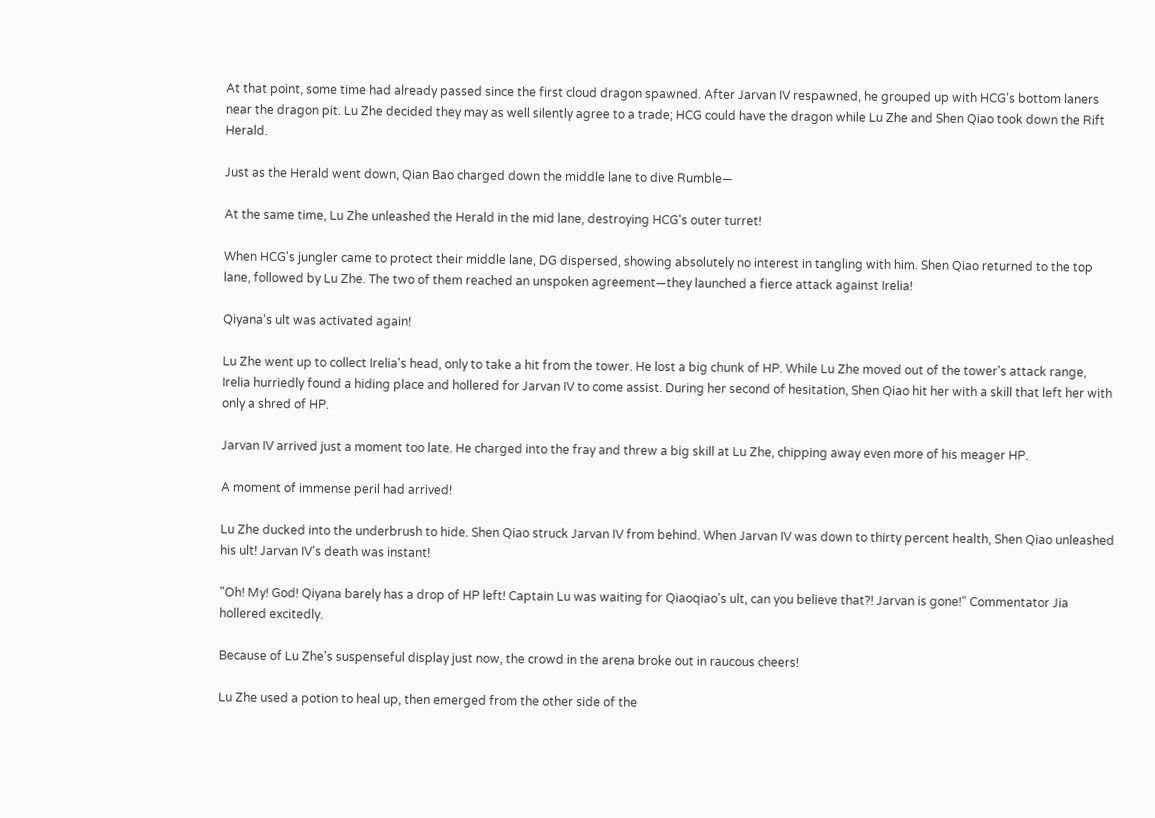At that point, some time had already passed since the first cloud dragon spawned. After Jarvan IV respawned, he grouped up with HCG's bottom laners near the dragon pit. Lu Zhe decided they may as well silently agree to a trade; HCG could have the dragon while Lu Zhe and Shen Qiao took down the Rift Herald.

Just as the Herald went down, Qian Bao charged down the middle lane to dive Rumble—

At the same time, Lu Zhe unleashed the Herald in the mid lane, destroying HCG's outer turret!

When HCG's jungler came to protect their middle lane, DG dispersed, showing absolutely no interest in tangling with him. Shen Qiao returned to the top lane, followed by Lu Zhe. The two of them reached an unspoken agreement—they launched a fierce attack against Irelia!

Qiyana's ult was activated again!

Lu Zhe went up to collect Irelia's head, only to take a hit from the tower. He lost a big chunk of HP. While Lu Zhe moved out of the tower's attack range, Irelia hurriedly found a hiding place and hollered for Jarvan IV to come assist. During her second of hesitation, Shen Qiao hit her with a skill that left her with only a shred of HP.

Jarvan IV arrived just a moment too late. He charged into the fray and threw a big skill at Lu Zhe, chipping away even more of his meager HP.

A moment of immense peril had arrived!

Lu Zhe ducked into the underbrush to hide. Shen Qiao struck Jarvan IV from behind. When Jarvan IV was down to thirty percent health, Shen Qiao unleashed his ult! Jarvan IV's death was instant!

"Oh! My! God! Qiyana barely has a drop of HP left! Captain Lu was waiting for Qiaoqiao's ult, can you believe that?! Jarvan is gone!" Commentator Jia hollered excitedly.

Because of Lu Zhe's suspenseful display just now, the crowd in the arena broke out in raucous cheers!

Lu Zhe used a potion to heal up, then emerged from the other side of the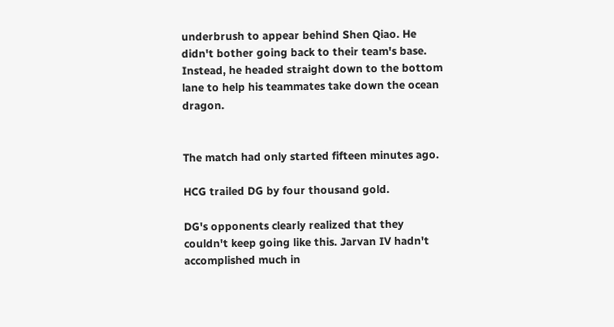underbrush to appear behind Shen Qiao. He didn't bother going back to their team's base. Instead, he headed straight down to the bottom lane to help his teammates take down the ocean dragon.


The match had only started fifteen minutes ago.

HCG trailed DG by four thousand gold.

DG's opponents clearly realized that they couldn't keep going like this. Jarvan IV hadn't accomplished much in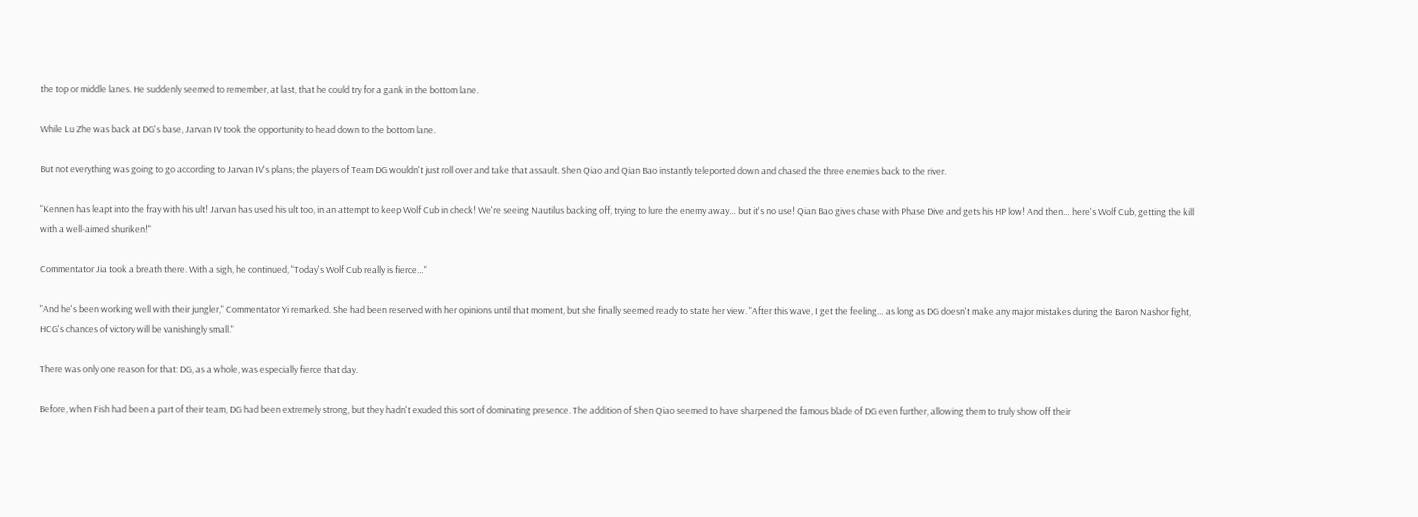the top or middle lanes. He suddenly seemed to remember, at last, that he could try for a gank in the bottom lane.

While Lu Zhe was back at DG's base, Jarvan IV took the opportunity to head down to the bottom lane.

But not everything was going to go according to Jarvan IV's plans; the players of Team DG wouldn't just roll over and take that assault. Shen Qiao and Qian Bao instantly teleported down and chased the three enemies back to the river.

"Kennen has leapt into the fray with his ult! Jarvan has used his ult too, in an attempt to keep Wolf Cub in check! We're seeing Nautilus backing off, trying to lure the enemy away… but it's no use! Qian Bao gives chase with Phase Dive and gets his HP low! And then… here's Wolf Cub, getting the kill with a well-aimed shuriken!"

Commentator Jia took a breath there. With a sigh, he continued, "Today's Wolf Cub really is fierce…"

"And he's been working well with their jungler," Commentator Yi remarked. She had been reserved with her opinions until that moment, but she finally seemed ready to state her view. "After this wave, I get the feeling… as long as DG doesn't make any major mistakes during the Baron Nashor fight, HCG's chances of victory will be vanishingly small."

There was only one reason for that: DG, as a whole, was especially fierce that day.

Before, when Fish had been a part of their team, DG had been extremely strong, but they hadn't exuded this sort of dominating presence. The addition of Shen Qiao seemed to have sharpened the famous blade of DG even further, allowing them to truly show off their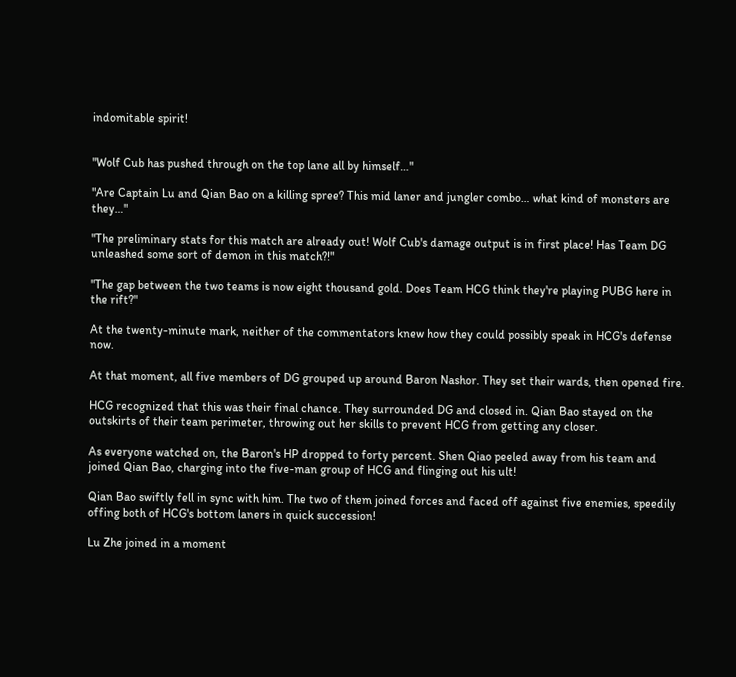indomitable spirit!


"Wolf Cub has pushed through on the top lane all by himself…"

"Are Captain Lu and Qian Bao on a killing spree? This mid laner and jungler combo… what kind of monsters are they…"

"The preliminary stats for this match are already out! Wolf Cub's damage output is in first place! Has Team DG unleashed some sort of demon in this match?!"

"The gap between the two teams is now eight thousand gold. Does Team HCG think they're playing PUBG here in the rift?"

At the twenty-minute mark, neither of the commentators knew how they could possibly speak in HCG's defense now.

At that moment, all five members of DG grouped up around Baron Nashor. They set their wards, then opened fire.

HCG recognized that this was their final chance. They surrounded DG and closed in. Qian Bao stayed on the outskirts of their team perimeter, throwing out her skills to prevent HCG from getting any closer.

As everyone watched on, the Baron's HP dropped to forty percent. Shen Qiao peeled away from his team and joined Qian Bao, charging into the five-man group of HCG and flinging out his ult!

Qian Bao swiftly fell in sync with him. The two of them joined forces and faced off against five enemies, speedily offing both of HCG's bottom laners in quick succession!

Lu Zhe joined in a moment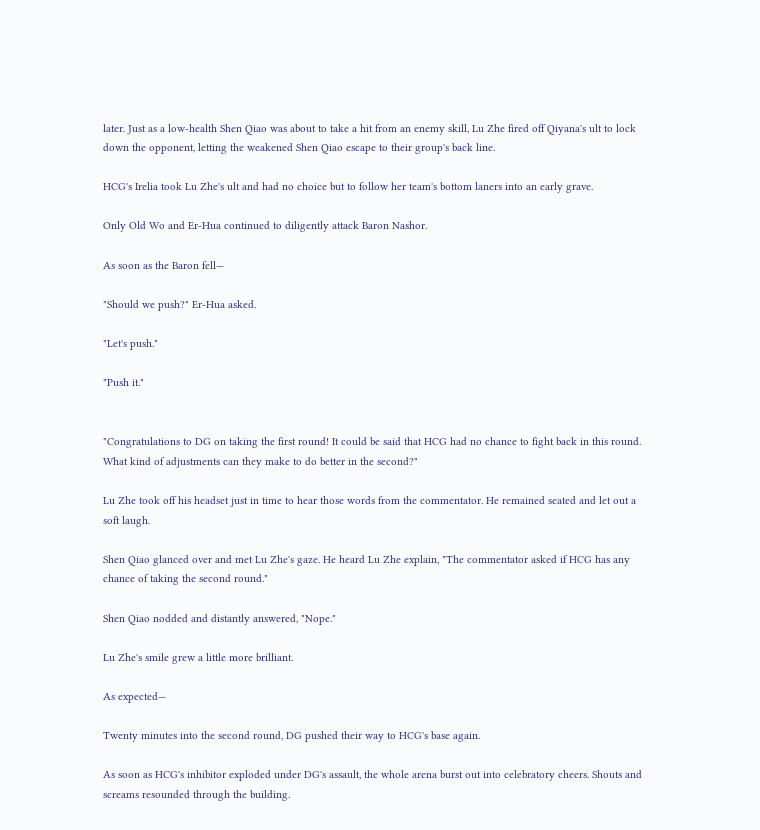later. Just as a low-health Shen Qiao was about to take a hit from an enemy skill, Lu Zhe fired off Qiyana's ult to lock down the opponent, letting the weakened Shen Qiao escape to their group's back line.

HCG's Irelia took Lu Zhe's ult and had no choice but to follow her team's bottom laners into an early grave.

Only Old Wo and Er-Hua continued to diligently attack Baron Nashor.

As soon as the Baron fell—

"Should we push?" Er-Hua asked.

"Let's push."

"Push it."


"Congratulations to DG on taking the first round! It could be said that HCG had no chance to fight back in this round. What kind of adjustments can they make to do better in the second?"

Lu Zhe took off his headset just in time to hear those words from the commentator. He remained seated and let out a soft laugh.

Shen Qiao glanced over and met Lu Zhe's gaze. He heard Lu Zhe explain, "The commentator asked if HCG has any chance of taking the second round."

Shen Qiao nodded and distantly answered, "Nope."

Lu Zhe's smile grew a little more brilliant.

As expected—

Twenty minutes into the second round, DG pushed their way to HCG's base again.

As soon as HCG's inhibitor exploded under DG's assault, the whole arena burst out into celebratory cheers. Shouts and screams resounded through the building.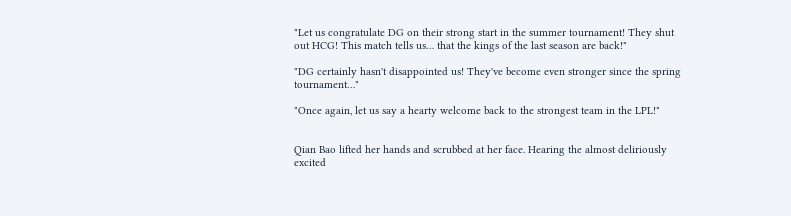"Let us congratulate DG on their strong start in the summer tournament! They shut out HCG! This match tells us… that the kings of the last season are back!"

"DG certainly hasn't disappointed us! They've become even stronger since the spring tournament…"

"Once again, let us say a hearty welcome back to the strongest team in the LPL!"


Qian Bao lifted her hands and scrubbed at her face. Hearing the almost deliriously excited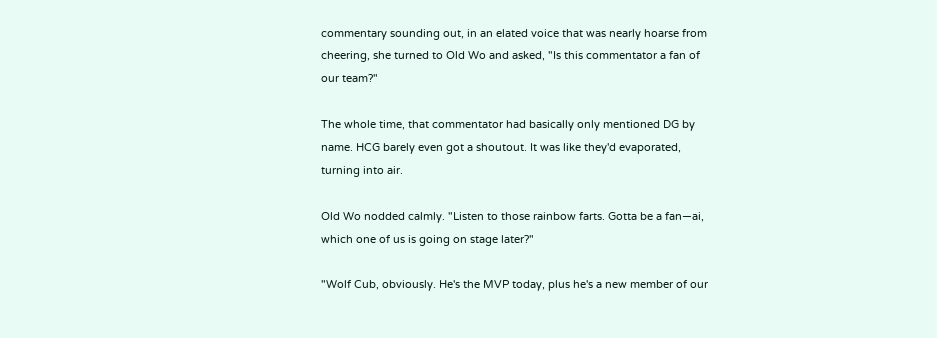commentary sounding out, in an elated voice that was nearly hoarse from cheering, she turned to Old Wo and asked, "Is this commentator a fan of our team?"

The whole time, that commentator had basically only mentioned DG by name. HCG barely even got a shoutout. It was like they'd evaporated, turning into air.

Old Wo nodded calmly. "Listen to those rainbow farts. Gotta be a fan—ai, which one of us is going on stage later?"

"Wolf Cub, obviously. He's the MVP today, plus he's a new member of our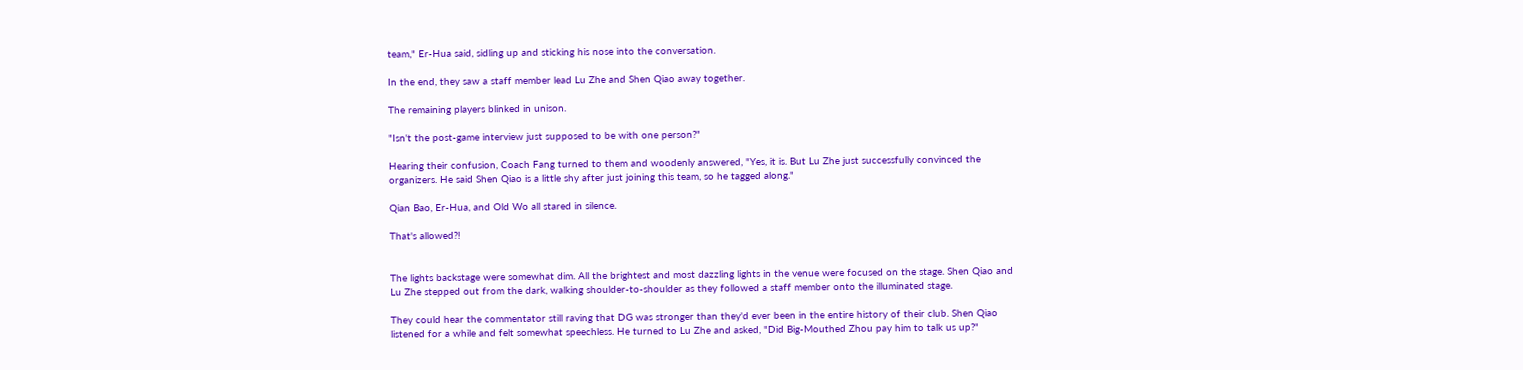team," Er-Hua said, sidling up and sticking his nose into the conversation.

In the end, they saw a staff member lead Lu Zhe and Shen Qiao away together.

The remaining players blinked in unison.

"Isn't the post-game interview just supposed to be with one person?"

Hearing their confusion, Coach Fang turned to them and woodenly answered, "Yes, it is. But Lu Zhe just successfully convinced the organizers. He said Shen Qiao is a little shy after just joining this team, so he tagged along."

Qian Bao, Er-Hua, and Old Wo all stared in silence.

That's allowed?!


The lights backstage were somewhat dim. All the brightest and most dazzling lights in the venue were focused on the stage. Shen Qiao and Lu Zhe stepped out from the dark, walking shoulder-to-shoulder as they followed a staff member onto the illuminated stage.

They could hear the commentator still raving that DG was stronger than they'd ever been in the entire history of their club. Shen Qiao listened for a while and felt somewhat speechless. He turned to Lu Zhe and asked, "Did Big-Mouthed Zhou pay him to talk us up?"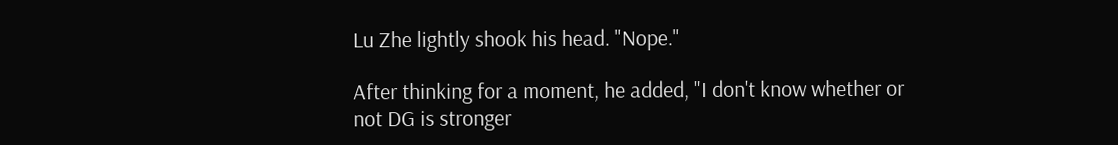Lu Zhe lightly shook his head. "Nope."

After thinking for a moment, he added, "I don't know whether or not DG is stronger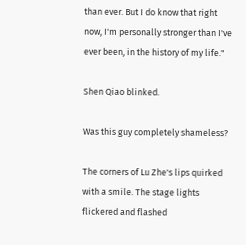than ever. But I do know that right now, I'm personally stronger than I've ever been, in the history of my life."

Shen Qiao blinked.

Was this guy completely shameless?

The corners of Lu Zhe's lips quirked with a smile. The stage lights flickered and flashed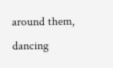around them, dancing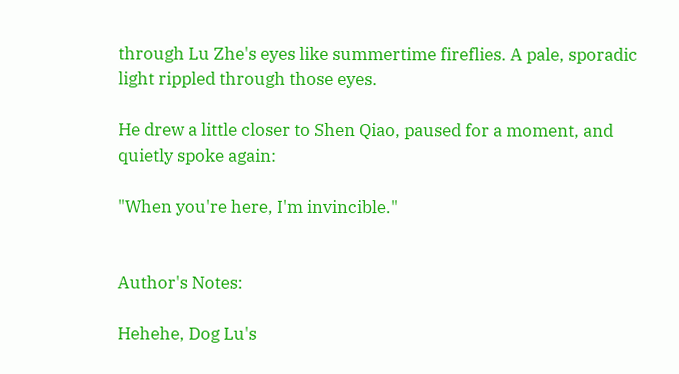through Lu Zhe's eyes like summertime fireflies. A pale, sporadic light rippled through those eyes.

He drew a little closer to Shen Qiao, paused for a moment, and quietly spoke again:

"When you're here, I'm invincible."


Author's Notes:

Hehehe, Dog Lu's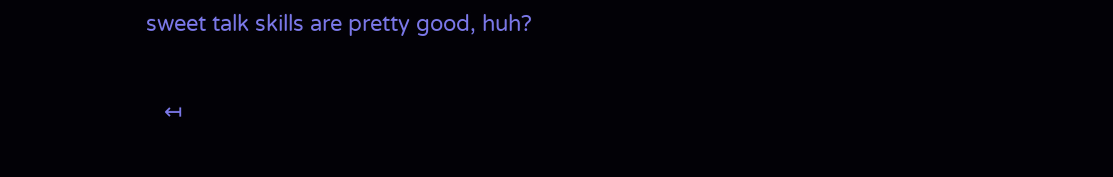sweet talk skills are pretty good, huh?

   ↤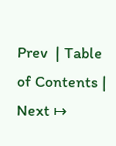Prev  | Table of Contents | Next ↦